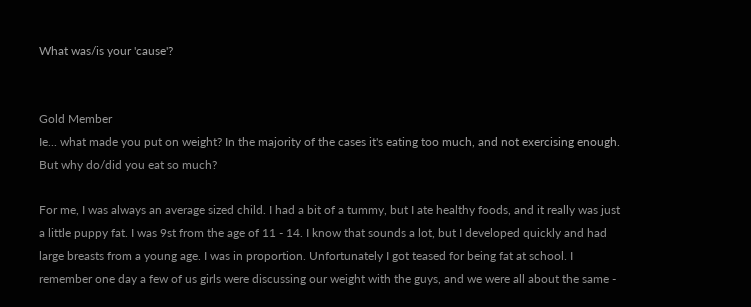What was/is your 'cause'?


Gold Member
Ie... what made you put on weight? In the majority of the cases it's eating too much, and not exercising enough. But why do/did you eat so much?

For me, I was always an average sized child. I had a bit of a tummy, but I ate healthy foods, and it really was just a little puppy fat. I was 9st from the age of 11 - 14. I know that sounds a lot, but I developed quickly and had large breasts from a young age. I was in proportion. Unfortunately I got teased for being fat at school. I remember one day a few of us girls were discussing our weight with the guys, and we were all about the same -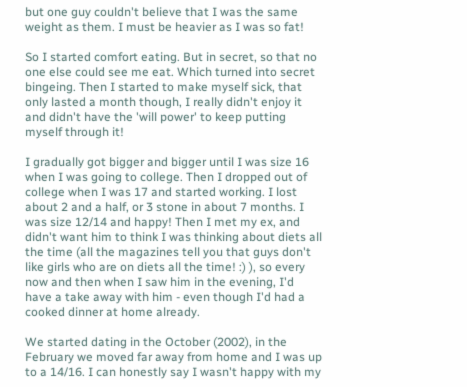but one guy couldn't believe that I was the same weight as them. I must be heavier as I was so fat!

So I started comfort eating. But in secret, so that no one else could see me eat. Which turned into secret bingeing. Then I started to make myself sick, that only lasted a month though, I really didn't enjoy it and didn't have the 'will power' to keep putting myself through it!

I gradually got bigger and bigger until I was size 16 when I was going to college. Then I dropped out of college when I was 17 and started working. I lost about 2 and a half, or 3 stone in about 7 months. I was size 12/14 and happy! Then I met my ex, and didn't want him to think I was thinking about diets all the time (all the magazines tell you that guys don't like girls who are on diets all the time! :) ), so every now and then when I saw him in the evening, I'd have a take away with him - even though I'd had a cooked dinner at home already.

We started dating in the October (2002), in the February we moved far away from home and I was up to a 14/16. I can honestly say I wasn't happy with my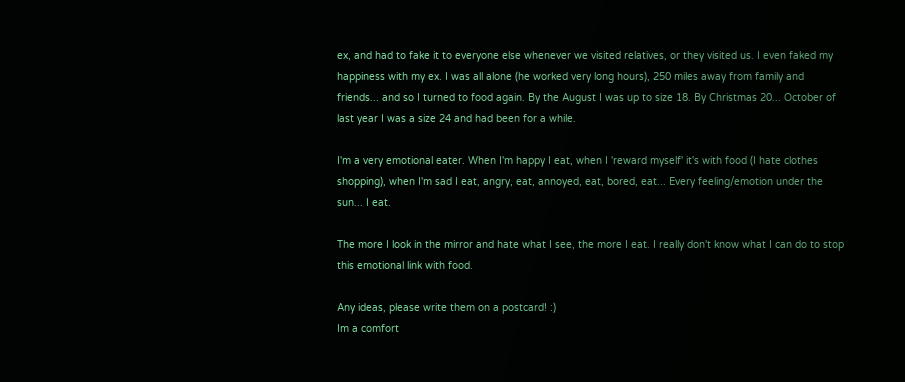ex, and had to fake it to everyone else whenever we visited relatives, or they visited us. I even faked my happiness with my ex. I was all alone (he worked very long hours), 250 miles away from family and friends... and so I turned to food again. By the August I was up to size 18. By Christmas 20... October of last year I was a size 24 and had been for a while.

I'm a very emotional eater. When I'm happy I eat, when I 'reward myself' it's with food (I hate clothes shopping), when I'm sad I eat, angry, eat, annoyed, eat, bored, eat... Every feeling/emotion under the sun... I eat.

The more I look in the mirror and hate what I see, the more I eat. I really don't know what I can do to stop this emotional link with food.

Any ideas, please write them on a postcard! :)
Im a comfort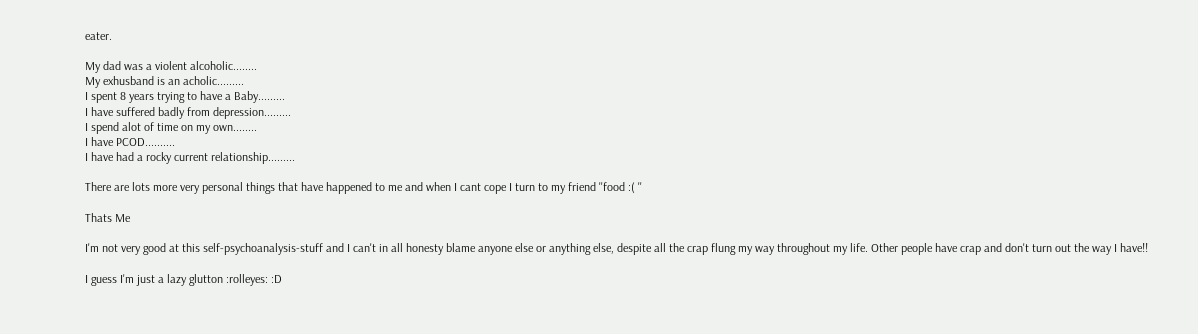eater.

My dad was a violent alcoholic........
My exhusband is an acholic.........
I spent 8 years trying to have a Baby.........
I have suffered badly from depression.........
I spend alot of time on my own........
I have PCOD..........
I have had a rocky current relationship.........

There are lots more very personal things that have happened to me and when I cant cope I turn to my friend ''food :( ''

Thats Me

I'm not very good at this self-psychoanalysis-stuff and I can't in all honesty blame anyone else or anything else, despite all the crap flung my way throughout my life. Other people have crap and don't turn out the way I have!!

I guess I'm just a lazy glutton :rolleyes: :D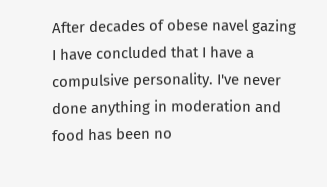After decades of obese navel gazing I have concluded that I have a compulsive personality. I've never done anything in moderation and food has been no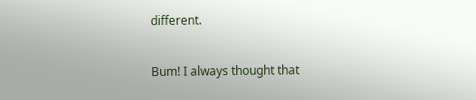different.

Bum! I always thought that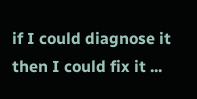if I could diagnose it then I could fix it ...